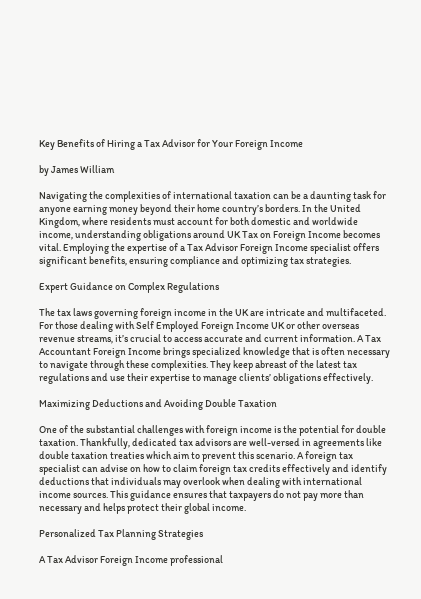Key Benefits of Hiring a Tax Advisor for Your Foreign Income

by James William

Navigating the complexities of international taxation can be a daunting task for anyone earning money beyond their home country’s borders. In the United Kingdom, where residents must account for both domestic and worldwide income, understanding obligations around UK Tax on Foreign Income becomes vital. Employing the expertise of a Tax Advisor Foreign Income specialist offers significant benefits, ensuring compliance and optimizing tax strategies.

Expert Guidance on Complex Regulations

The tax laws governing foreign income in the UK are intricate and multifaceted. For those dealing with Self Employed Foreign Income UK or other overseas revenue streams, it’s crucial to access accurate and current information. A Tax Accountant Foreign Income brings specialized knowledge that is often necessary to navigate through these complexities. They keep abreast of the latest tax regulations and use their expertise to manage clients’ obligations effectively.

Maximizing Deductions and Avoiding Double Taxation

One of the substantial challenges with foreign income is the potential for double taxation. Thankfully, dedicated tax advisors are well-versed in agreements like double taxation treaties which aim to prevent this scenario. A foreign tax specialist can advise on how to claim foreign tax credits effectively and identify deductions that individuals may overlook when dealing with international income sources. This guidance ensures that taxpayers do not pay more than necessary and helps protect their global income.

Personalized Tax Planning Strategies

A Tax Advisor Foreign Income professional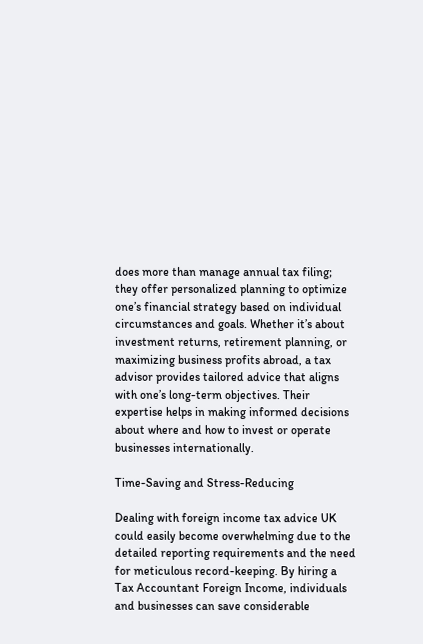does more than manage annual tax filing; they offer personalized planning to optimize one’s financial strategy based on individual circumstances and goals. Whether it’s about investment returns, retirement planning, or maximizing business profits abroad, a tax advisor provides tailored advice that aligns with one’s long-term objectives. Their expertise helps in making informed decisions about where and how to invest or operate businesses internationally.

Time-Saving and Stress-Reducing

Dealing with foreign income tax advice UK could easily become overwhelming due to the detailed reporting requirements and the need for meticulous record-keeping. By hiring a Tax Accountant Foreign Income, individuals and businesses can save considerable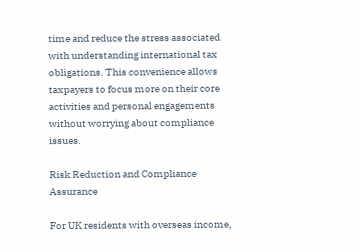time and reduce the stress associated with understanding international tax obligations. This convenience allows taxpayers to focus more on their core activities and personal engagements without worrying about compliance issues.

Risk Reduction and Compliance Assurance

For UK residents with overseas income,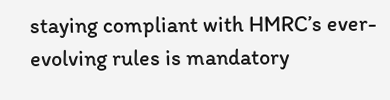staying compliant with HMRC’s ever-evolving rules is mandatory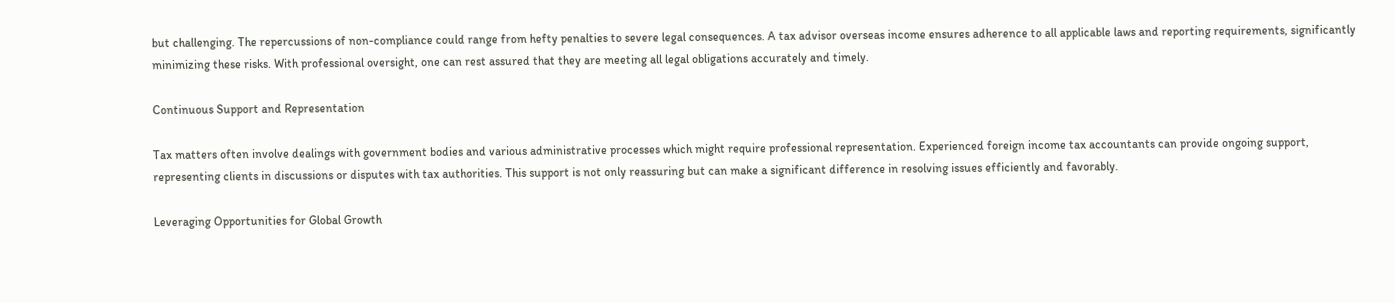but challenging. The repercussions of non-compliance could range from hefty penalties to severe legal consequences. A tax advisor overseas income ensures adherence to all applicable laws and reporting requirements, significantly minimizing these risks. With professional oversight, one can rest assured that they are meeting all legal obligations accurately and timely.

Continuous Support and Representation

Tax matters often involve dealings with government bodies and various administrative processes which might require professional representation. Experienced foreign income tax accountants can provide ongoing support, representing clients in discussions or disputes with tax authorities. This support is not only reassuring but can make a significant difference in resolving issues efficiently and favorably.

Leveraging Opportunities for Global Growth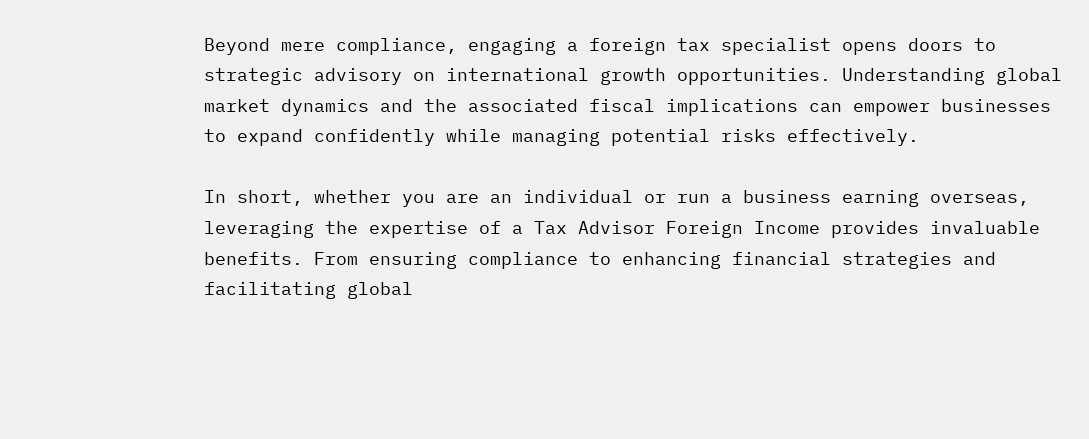Beyond mere compliance, engaging a foreign tax specialist opens doors to strategic advisory on international growth opportunities. Understanding global market dynamics and the associated fiscal implications can empower businesses to expand confidently while managing potential risks effectively.

In short, whether you are an individual or run a business earning overseas, leveraging the expertise of a Tax Advisor Foreign Income provides invaluable benefits. From ensuring compliance to enhancing financial strategies and facilitating global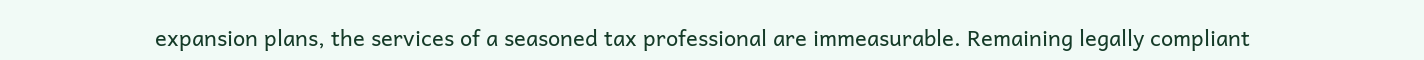expansion plans, the services of a seasoned tax professional are immeasurable. Remaining legally compliant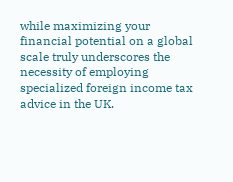while maximizing your financial potential on a global scale truly underscores the necessity of employing specialized foreign income tax advice in the UK.